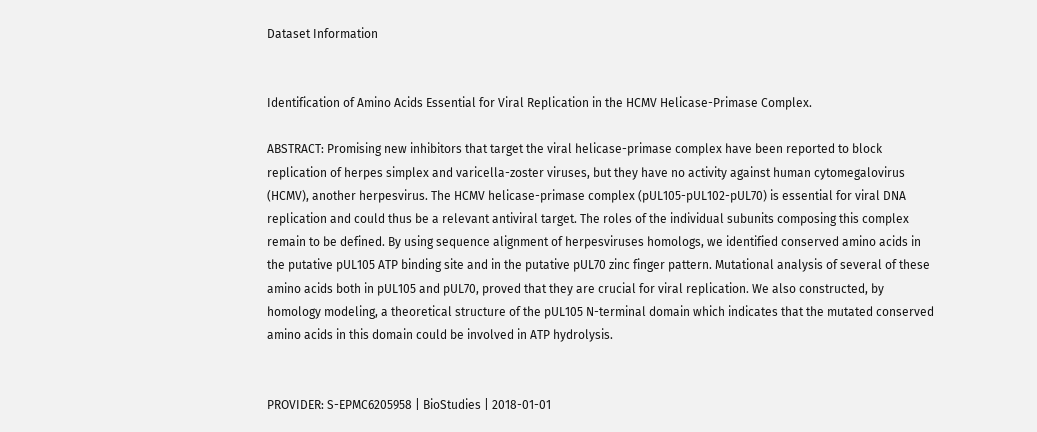Dataset Information


Identification of Amino Acids Essential for Viral Replication in the HCMV Helicase-Primase Complex.

ABSTRACT: Promising new inhibitors that target the viral helicase-primase complex have been reported to block replication of herpes simplex and varicella-zoster viruses, but they have no activity against human cytomegalovirus (HCMV), another herpesvirus. The HCMV helicase-primase complex (pUL105-pUL102-pUL70) is essential for viral DNA replication and could thus be a relevant antiviral target. The roles of the individual subunits composing this complex remain to be defined. By using sequence alignment of herpesviruses homologs, we identified conserved amino acids in the putative pUL105 ATP binding site and in the putative pUL70 zinc finger pattern. Mutational analysis of several of these amino acids both in pUL105 and pUL70, proved that they are crucial for viral replication. We also constructed, by homology modeling, a theoretical structure of the pUL105 N-terminal domain which indicates that the mutated conserved amino acids in this domain could be involved in ATP hydrolysis.


PROVIDER: S-EPMC6205958 | BioStudies | 2018-01-01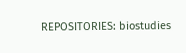REPOSITORIES: biostudies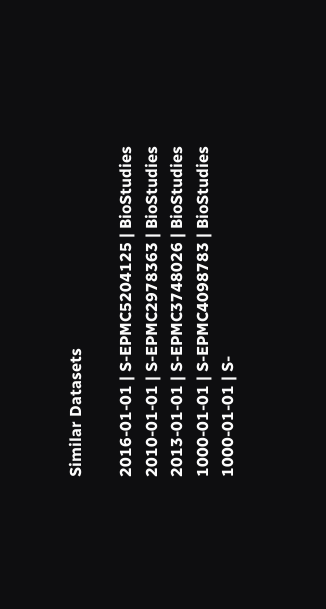Similar Datasets

2016-01-01 | S-EPMC5204125 | BioStudies
2010-01-01 | S-EPMC2978363 | BioStudies
2013-01-01 | S-EPMC3748026 | BioStudies
1000-01-01 | S-EPMC4098783 | BioStudies
1000-01-01 | S-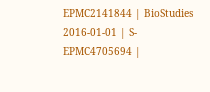EPMC2141844 | BioStudies
2016-01-01 | S-EPMC4705694 |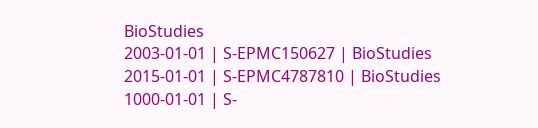BioStudies
2003-01-01 | S-EPMC150627 | BioStudies
2015-01-01 | S-EPMC4787810 | BioStudies
1000-01-01 | S-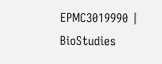EPMC3019990 | BioStudies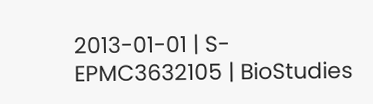2013-01-01 | S-EPMC3632105 | BioStudies